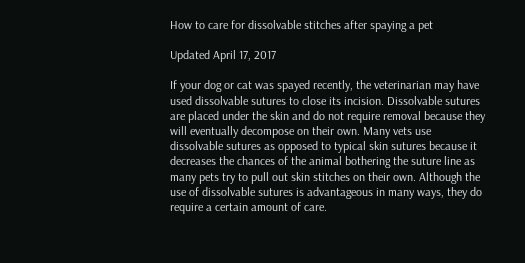How to care for dissolvable stitches after spaying a pet

Updated April 17, 2017

If your dog or cat was spayed recently, the veterinarian may have used dissolvable sutures to close its incision. Dissolvable sutures are placed under the skin and do not require removal because they will eventually decompose on their own. Many vets use dissolvable sutures as opposed to typical skin sutures because it decreases the chances of the animal bothering the suture line as many pets try to pull out skin stitches on their own. Although the use of dissolvable sutures is advantageous in many ways, they do require a certain amount of care.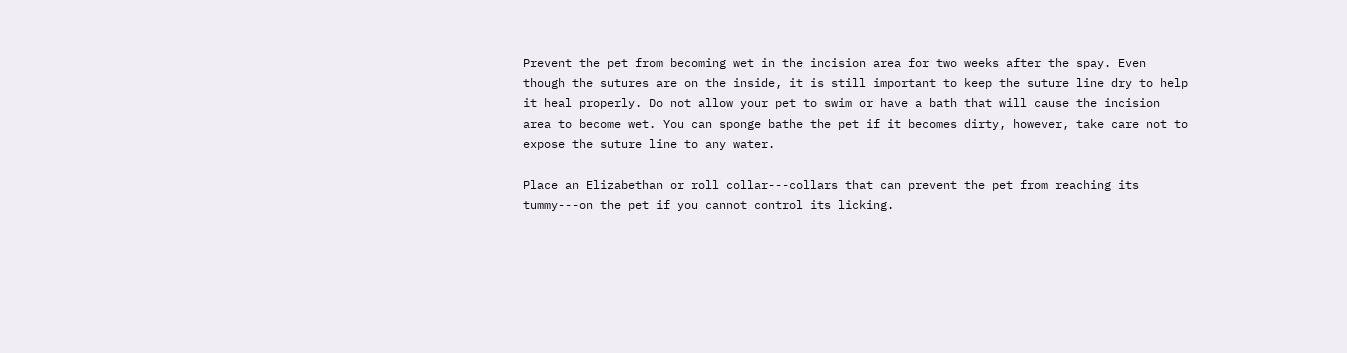Prevent the pet from becoming wet in the incision area for two weeks after the spay. Even though the sutures are on the inside, it is still important to keep the suture line dry to help it heal properly. Do not allow your pet to swim or have a bath that will cause the incision area to become wet. You can sponge bathe the pet if it becomes dirty, however, take care not to expose the suture line to any water.

Place an Elizabethan or roll collar---collars that can prevent the pet from reaching its tummy---on the pet if you cannot control its licking.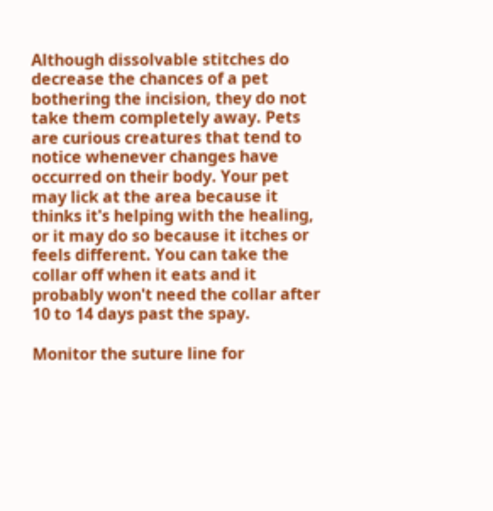Although dissolvable stitches do decrease the chances of a pet bothering the incision, they do not take them completely away. Pets are curious creatures that tend to notice whenever changes have occurred on their body. Your pet may lick at the area because it thinks it's helping with the healing, or it may do so because it itches or feels different. You can take the collar off when it eats and it probably won't need the collar after 10 to 14 days past the spay.

Monitor the suture line for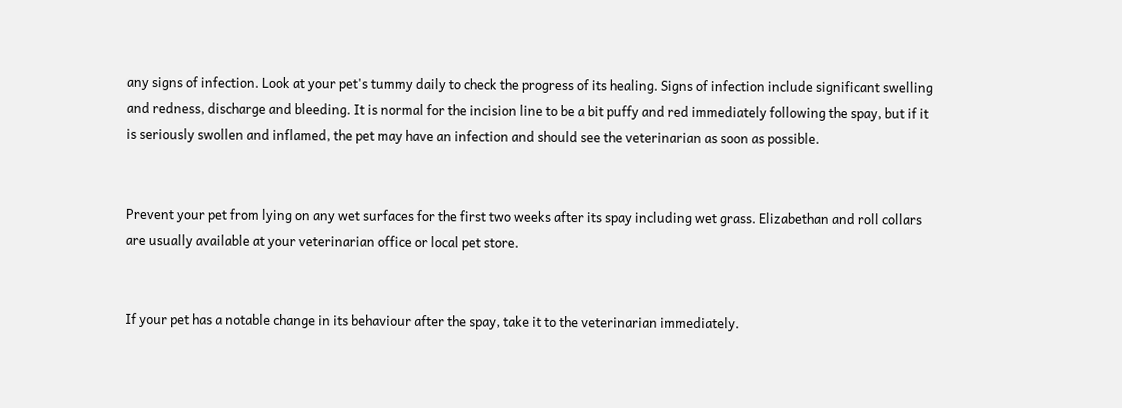any signs of infection. Look at your pet's tummy daily to check the progress of its healing. Signs of infection include significant swelling and redness, discharge and bleeding. It is normal for the incision line to be a bit puffy and red immediately following the spay, but if it is seriously swollen and inflamed, the pet may have an infection and should see the veterinarian as soon as possible.


Prevent your pet from lying on any wet surfaces for the first two weeks after its spay including wet grass. Elizabethan and roll collars are usually available at your veterinarian office or local pet store.


If your pet has a notable change in its behaviour after the spay, take it to the veterinarian immediately.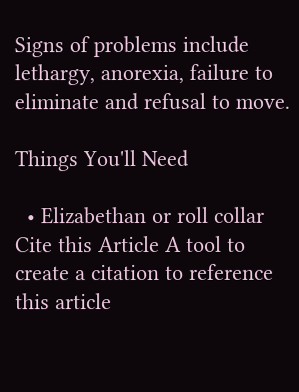Signs of problems include lethargy, anorexia, failure to eliminate and refusal to move.

Things You'll Need

  • Elizabethan or roll collar
Cite this Article A tool to create a citation to reference this article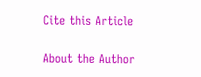Cite this Article

About the Author